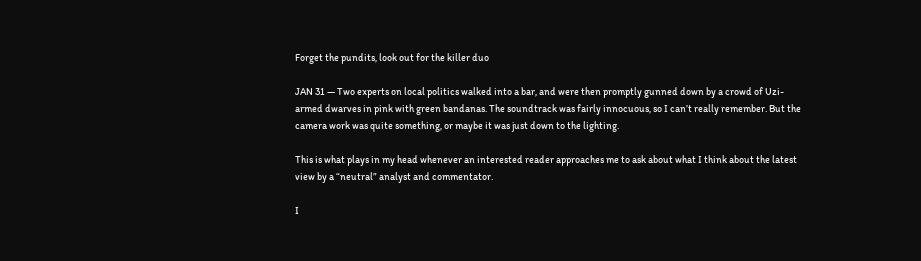Forget the pundits, look out for the killer duo

JAN 31 — Two experts on local politics walked into a bar, and were then promptly gunned down by a crowd of Uzi-armed dwarves in pink with green bandanas. The soundtrack was fairly innocuous, so I can’t really remember. But the camera work was quite something, or maybe it was just down to the lighting.

This is what plays in my head whenever an interested reader approaches me to ask about what I think about the latest view by a “neutral” analyst and commentator.

I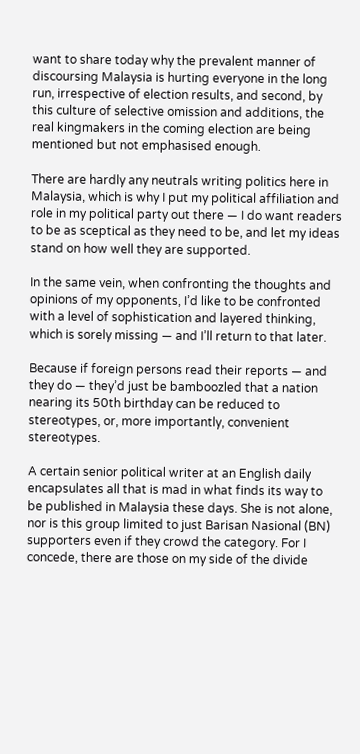want to share today why the prevalent manner of discoursing Malaysia is hurting everyone in the long run, irrespective of election results, and second, by this culture of selective omission and additions, the real kingmakers in the coming election are being mentioned but not emphasised enough.

There are hardly any neutrals writing politics here in Malaysia, which is why I put my political affiliation and role in my political party out there — I do want readers to be as sceptical as they need to be, and let my ideas stand on how well they are supported.

In the same vein, when confronting the thoughts and opinions of my opponents, I’d like to be confronted with a level of sophistication and layered thinking, which is sorely missing — and I’ll return to that later.

Because if foreign persons read their reports — and they do — they’d just be bamboozled that a nation nearing its 50th birthday can be reduced to stereotypes, or, more importantly, convenient stereotypes.

A certain senior political writer at an English daily encapsulates all that is mad in what finds its way to be published in Malaysia these days. She is not alone, nor is this group limited to just Barisan Nasional (BN) supporters even if they crowd the category. For I concede, there are those on my side of the divide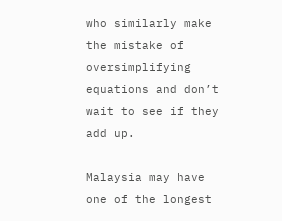who similarly make the mistake of oversimplifying equations and don’t wait to see if they add up.

Malaysia may have one of the longest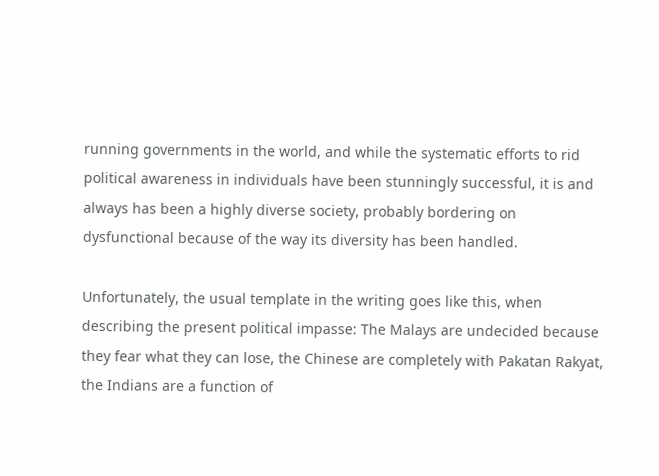running governments in the world, and while the systematic efforts to rid political awareness in individuals have been stunningly successful, it is and always has been a highly diverse society, probably bordering on dysfunctional because of the way its diversity has been handled.

Unfortunately, the usual template in the writing goes like this, when describing the present political impasse: The Malays are undecided because they fear what they can lose, the Chinese are completely with Pakatan Rakyat, the Indians are a function of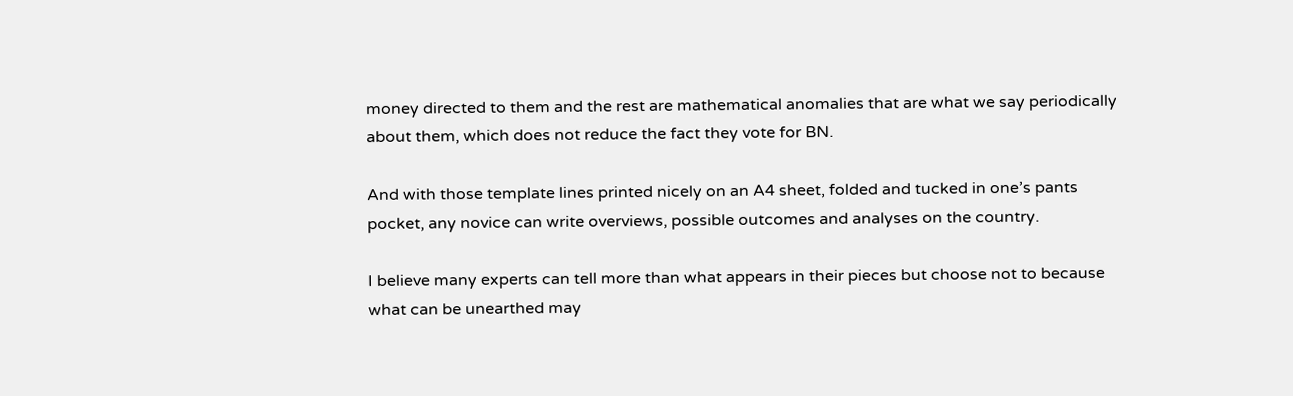money directed to them and the rest are mathematical anomalies that are what we say periodically about them, which does not reduce the fact they vote for BN.

And with those template lines printed nicely on an A4 sheet, folded and tucked in one’s pants pocket, any novice can write overviews, possible outcomes and analyses on the country.

I believe many experts can tell more than what appears in their pieces but choose not to because what can be unearthed may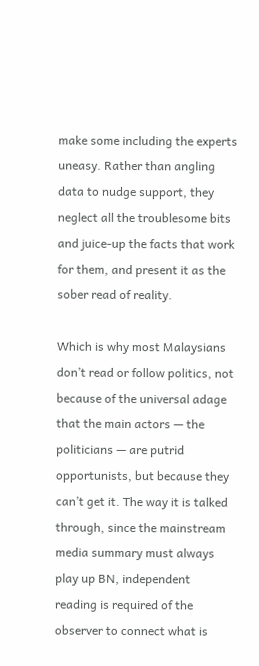make some including the experts uneasy. Rather than angling data to nudge support, they neglect all the troublesome bits and juice-up the facts that work for them, and present it as the sober read of reality.

Which is why most Malaysians don’t read or follow politics, not because of the universal adage that the main actors — the politicians — are putrid opportunists, but because they can’t get it. The way it is talked through, since the mainstream media summary must always play up BN, independent reading is required of the observer to connect what is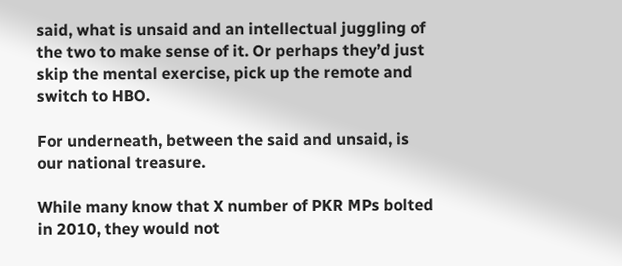said, what is unsaid and an intellectual juggling of the two to make sense of it. Or perhaps they’d just skip the mental exercise, pick up the remote and switch to HBO.

For underneath, between the said and unsaid, is our national treasure.

While many know that X number of PKR MPs bolted in 2010, they would not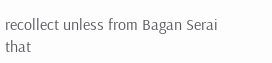recollect unless from Bagan Serai that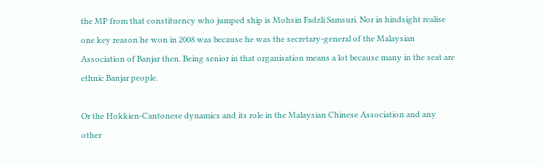the MP from that constituency who jumped ship is Mohsin Fadzli Samsuri. Nor in hindsight realise one key reason he won in 2008 was because he was the secretary-general of the Malaysian Association of Banjar then. Being senior in that organisation means a lot because many in the seat are ethnic Banjar people.

Or the Hokkien-Cantonese dynamics and its role in the Malaysian Chinese Association and any other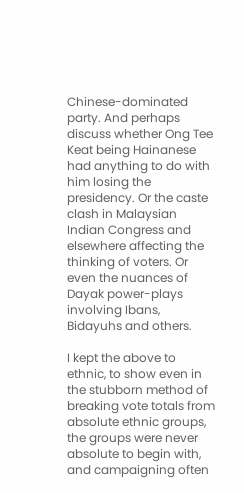Chinese-dominated party. And perhaps discuss whether Ong Tee Keat being Hainanese had anything to do with him losing the presidency. Or the caste clash in Malaysian Indian Congress and elsewhere affecting the thinking of voters. Or even the nuances of Dayak power-plays involving Ibans, Bidayuhs and others.

I kept the above to ethnic, to show even in the stubborn method of breaking vote totals from absolute ethnic groups, the groups were never absolute to begin with, and campaigning often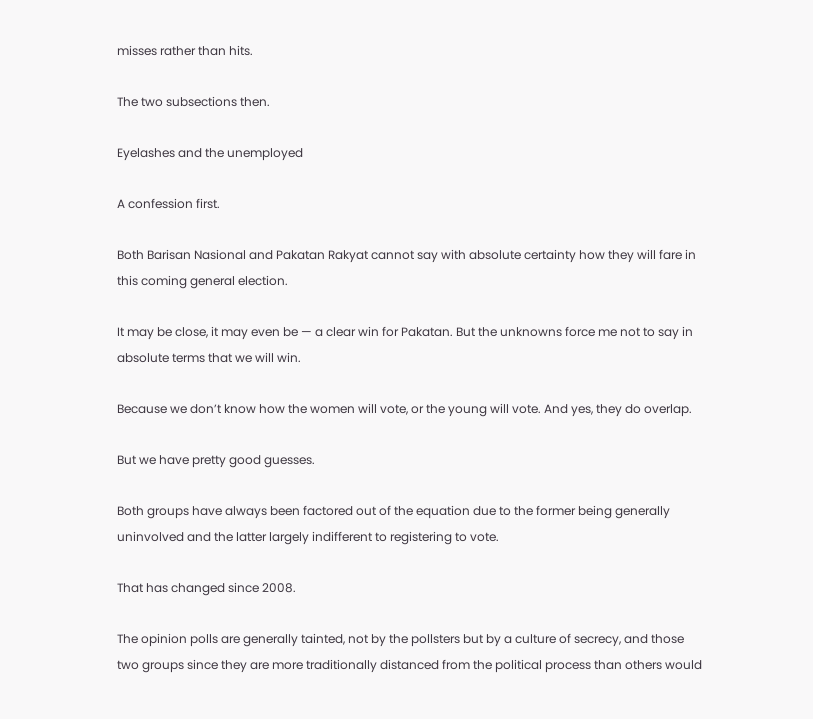misses rather than hits.

The two subsections then.

Eyelashes and the unemployed

A confession first.

Both Barisan Nasional and Pakatan Rakyat cannot say with absolute certainty how they will fare in this coming general election.

It may be close, it may even be — a clear win for Pakatan. But the unknowns force me not to say in absolute terms that we will win.

Because we don’t know how the women will vote, or the young will vote. And yes, they do overlap.

But we have pretty good guesses.

Both groups have always been factored out of the equation due to the former being generally uninvolved and the latter largely indifferent to registering to vote.

That has changed since 2008.

The opinion polls are generally tainted, not by the pollsters but by a culture of secrecy, and those two groups since they are more traditionally distanced from the political process than others would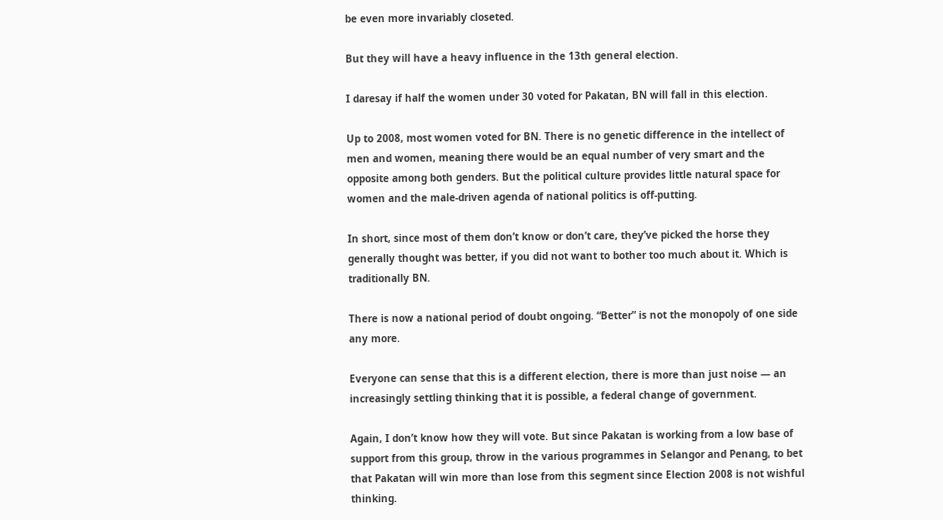be even more invariably closeted.

But they will have a heavy influence in the 13th general election.

I daresay if half the women under 30 voted for Pakatan, BN will fall in this election.

Up to 2008, most women voted for BN. There is no genetic difference in the intellect of men and women, meaning there would be an equal number of very smart and the opposite among both genders. But the political culture provides little natural space for women and the male-driven agenda of national politics is off-putting.

In short, since most of them don’t know or don’t care, they’ve picked the horse they generally thought was better, if you did not want to bother too much about it. Which is traditionally BN.

There is now a national period of doubt ongoing. “Better” is not the monopoly of one side any more.

Everyone can sense that this is a different election, there is more than just noise — an increasingly settling thinking that it is possible, a federal change of government.

Again, I don’t know how they will vote. But since Pakatan is working from a low base of support from this group, throw in the various programmes in Selangor and Penang, to bet that Pakatan will win more than lose from this segment since Election 2008 is not wishful thinking.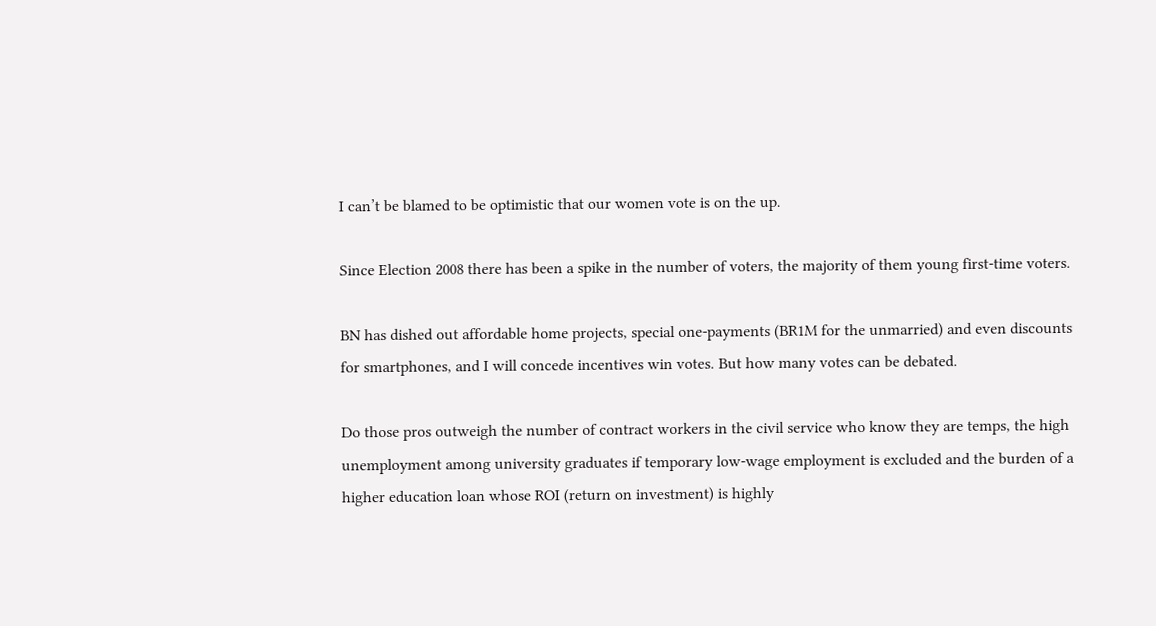I can’t be blamed to be optimistic that our women vote is on the up.

Since Election 2008 there has been a spike in the number of voters, the majority of them young first-time voters.

BN has dished out affordable home projects, special one-payments (BR1M for the unmarried) and even discounts for smartphones, and I will concede incentives win votes. But how many votes can be debated.

Do those pros outweigh the number of contract workers in the civil service who know they are temps, the high unemployment among university graduates if temporary low-wage employment is excluded and the burden of a higher education loan whose ROI (return on investment) is highly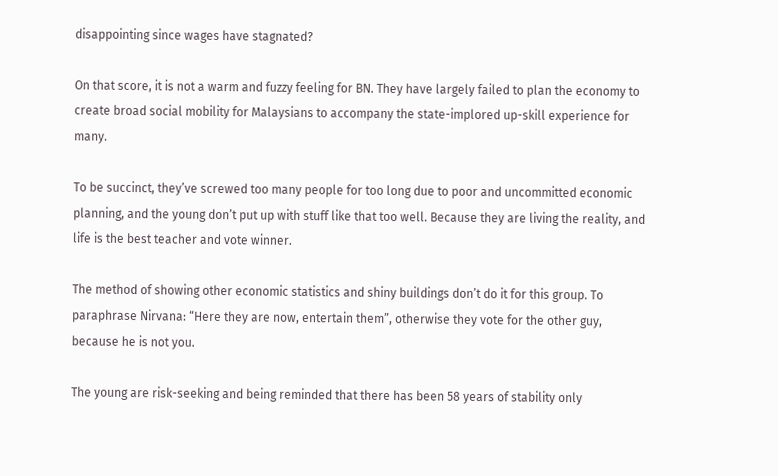disappointing since wages have stagnated?

On that score, it is not a warm and fuzzy feeling for BN. They have largely failed to plan the economy to create broad social mobility for Malaysians to accompany the state-implored up-skill experience for many.

To be succinct, they’ve screwed too many people for too long due to poor and uncommitted economic planning, and the young don’t put up with stuff like that too well. Because they are living the reality, and life is the best teacher and vote winner.

The method of showing other economic statistics and shiny buildings don’t do it for this group. To paraphrase Nirvana: “Here they are now, entertain them”, otherwise they vote for the other guy, because he is not you.

The young are risk-seeking and being reminded that there has been 58 years of stability only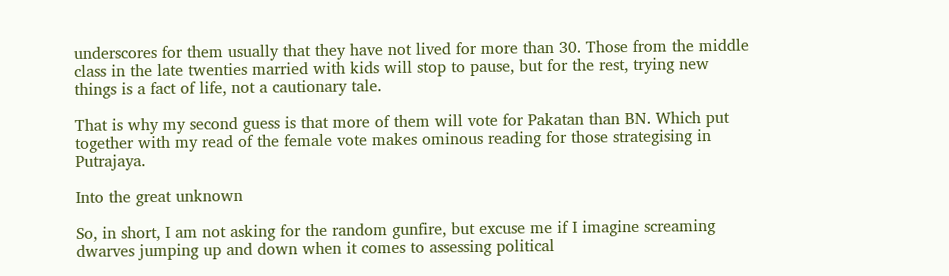underscores for them usually that they have not lived for more than 30. Those from the middle class in the late twenties married with kids will stop to pause, but for the rest, trying new things is a fact of life, not a cautionary tale.

That is why my second guess is that more of them will vote for Pakatan than BN. Which put together with my read of the female vote makes ominous reading for those strategising in Putrajaya.

Into the great unknown

So, in short, I am not asking for the random gunfire, but excuse me if I imagine screaming dwarves jumping up and down when it comes to assessing political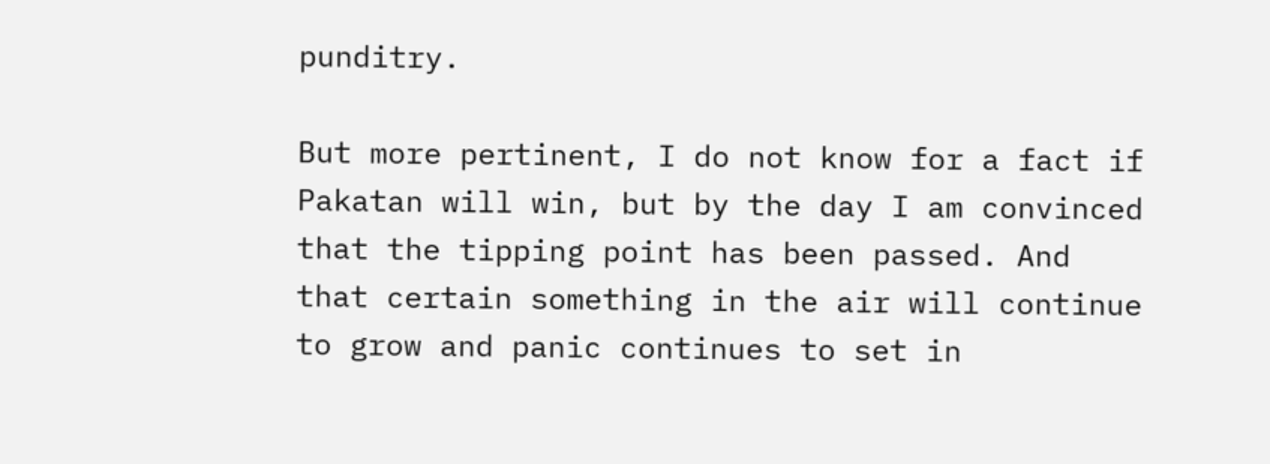punditry.

But more pertinent, I do not know for a fact if Pakatan will win, but by the day I am convinced that the tipping point has been passed. And that certain something in the air will continue to grow and panic continues to set in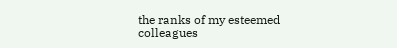the ranks of my esteemed colleagues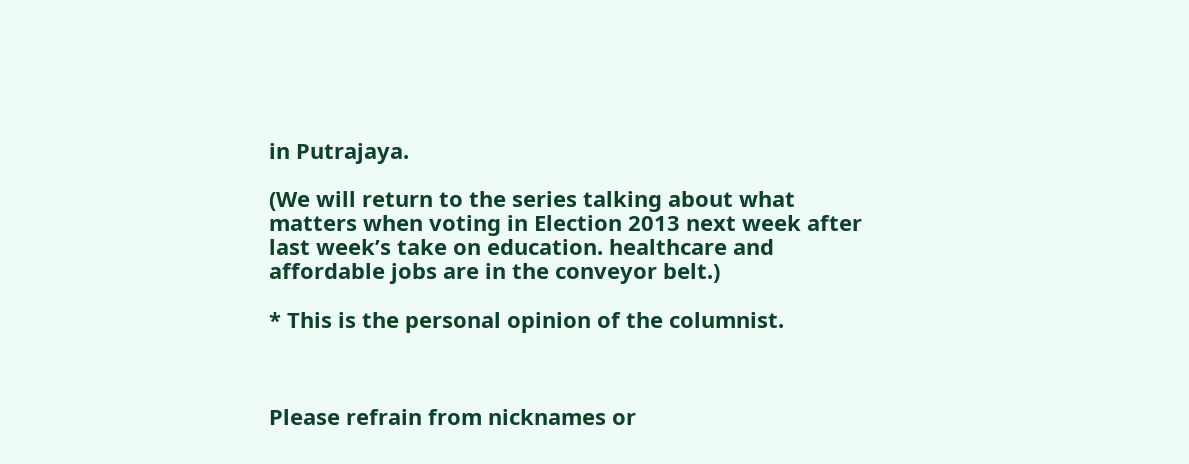in Putrajaya.

(We will return to the series talking about what matters when voting in Election 2013 next week after last week’s take on education. healthcare and affordable jobs are in the conveyor belt.)

* This is the personal opinion of the columnist.



Please refrain from nicknames or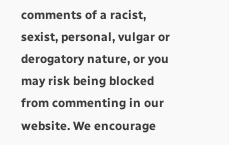comments of a racist, sexist, personal, vulgar or derogatory nature, or you may risk being blocked from commenting in our website. We encourage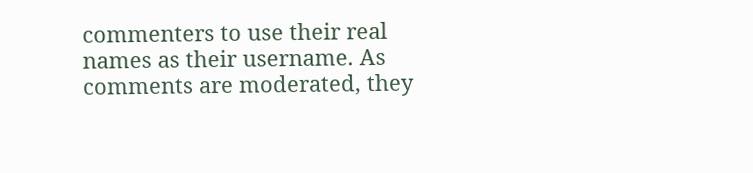commenters to use their real names as their username. As comments are moderated, they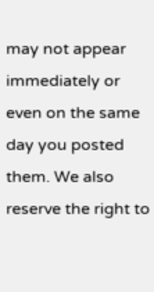may not appear immediately or even on the same day you posted them. We also reserve the right to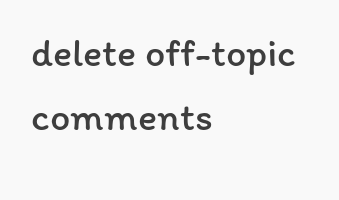delete off-topic comments